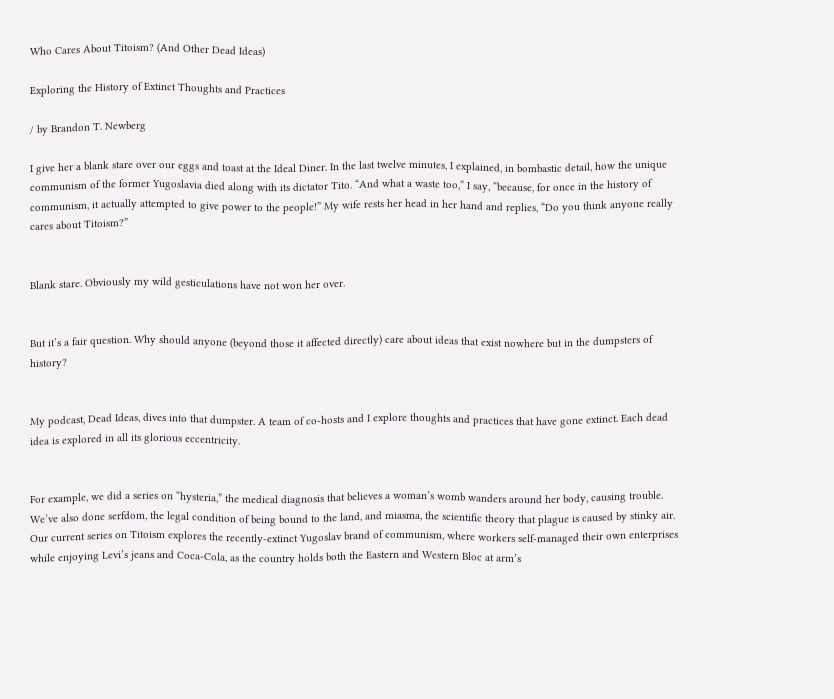Who Cares About Titoism? (And Other Dead Ideas)

Exploring the History of Extinct Thoughts and Practices

/ by Brandon T. Newberg

I give her a blank stare over our eggs and toast at the Ideal Diner. In the last twelve minutes, I explained, in bombastic detail, how the unique communism of the former Yugoslavia died along with its dictator Tito. “And what a waste too,” I say, “because, for once in the history of communism, it actually attempted to give power to the people!” My wife rests her head in her hand and replies, “Do you think anyone really cares about Titoism?”


Blank stare. Obviously my wild gesticulations have not won her over.


But it’s a fair question. Why should anyone (beyond those it affected directly) care about ideas that exist nowhere but in the dumpsters of history?


My podcast, Dead Ideas, dives into that dumpster. A team of co-hosts and I explore thoughts and practices that have gone extinct. Each dead idea is explored in all its glorious eccentricity.


For example, we did a series on “hysteria,” the medical diagnosis that believes a woman’s womb wanders around her body, causing trouble. We’ve also done serfdom, the legal condition of being bound to the land, and miasma, the scientific theory that plague is caused by stinky air. Our current series on Titoism explores the recently-extinct Yugoslav brand of communism, where workers self-managed their own enterprises while enjoying Levi’s jeans and Coca-Cola, as the country holds both the Eastern and Western Bloc at arm’s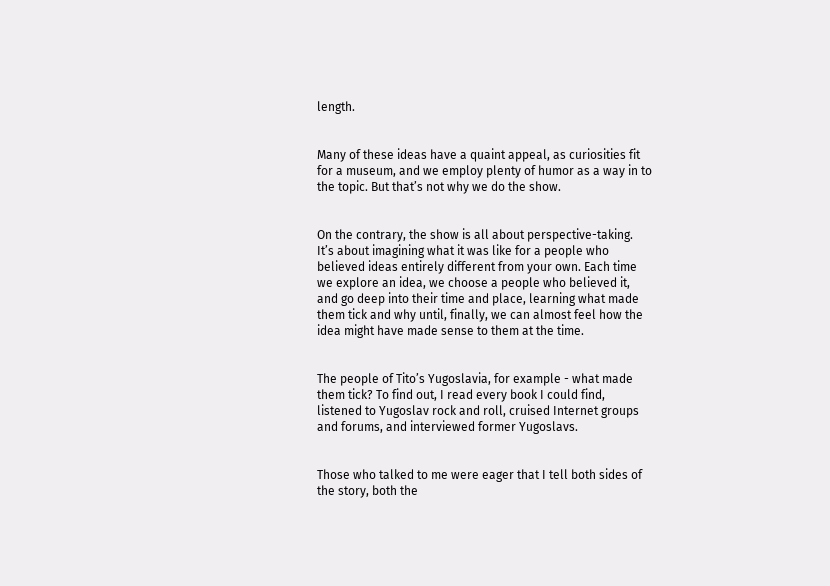length.


Many of these ideas have a quaint appeal, as curiosities fit for a museum, and we employ plenty of humor as a way in to the topic. But that’s not why we do the show.


On the contrary, the show is all about perspective-taking. It’s about imagining what it was like for a people who believed ideas entirely different from your own. Each time we explore an idea, we choose a people who believed it, and go deep into their time and place, learning what made them tick and why until, finally, we can almost feel how the idea might have made sense to them at the time.


The people of Tito’s Yugoslavia, for example - what made them tick? To find out, I read every book I could find, listened to Yugoslav rock and roll, cruised Internet groups and forums, and interviewed former Yugoslavs.


Those who talked to me were eager that I tell both sides of the story, both the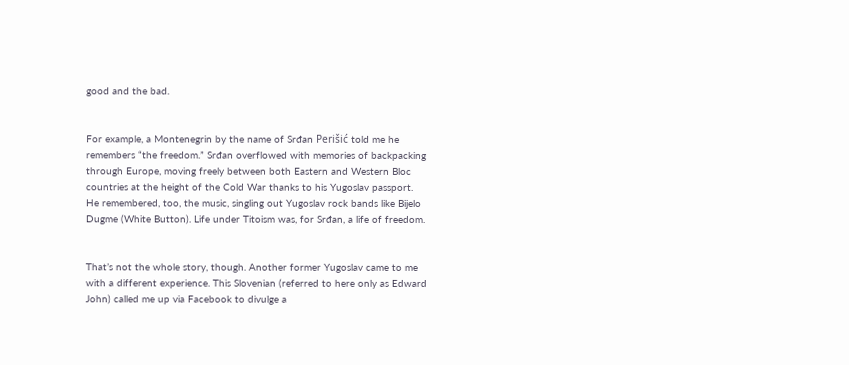good and the bad.


For example, a Montenegrin by the name of Srđan Perišić told me he remembers “the freedom.” Srđan overflowed with memories of backpacking through Europe, moving freely between both Eastern and Western Bloc countries at the height of the Cold War thanks to his Yugoslav passport. He remembered, too, the music, singling out Yugoslav rock bands like Bijelo Dugme (White Button). Life under Titoism was, for Srđan, a life of freedom.


That’s not the whole story, though. Another former Yugoslav came to me with a different experience. This Slovenian (referred to here only as Edward John) called me up via Facebook to divulge a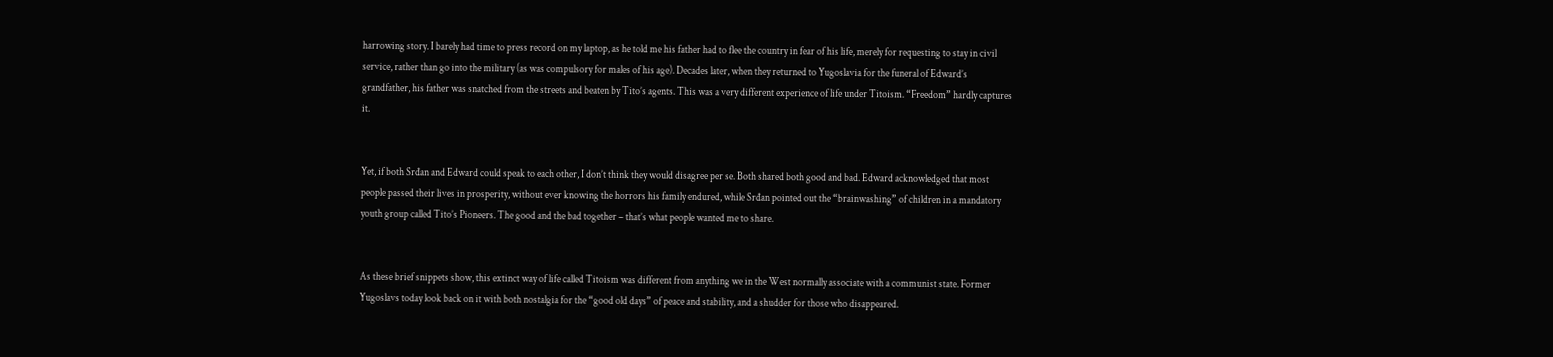harrowing story. I barely had time to press record on my laptop, as he told me his father had to flee the country in fear of his life, merely for requesting to stay in civil service, rather than go into the military (as was compulsory for males of his age). Decades later, when they returned to Yugoslavia for the funeral of Edward’s grandfather, his father was snatched from the streets and beaten by Tito’s agents. This was a very different experience of life under Titoism. “Freedom” hardly captures it.


Yet, if both Srđan and Edward could speak to each other, I don’t think they would disagree per se. Both shared both good and bad. Edward acknowledged that most people passed their lives in prosperity, without ever knowing the horrors his family endured, while Srđan pointed out the “brainwashing” of children in a mandatory youth group called Tito’s Pioneers. The good and the bad together – that’s what people wanted me to share.


As these brief snippets show, this extinct way of life called Titoism was different from anything we in the West normally associate with a communist state. Former Yugoslavs today look back on it with both nostalgia for the “good old days” of peace and stability, and a shudder for those who disappeared.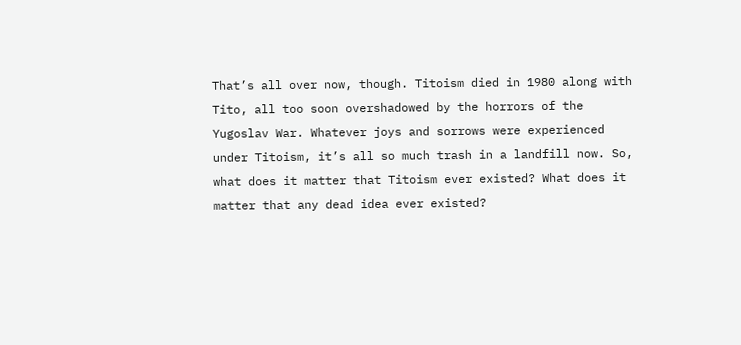That’s all over now, though. Titoism died in 1980 along with Tito, all too soon overshadowed by the horrors of the Yugoslav War. Whatever joys and sorrows were experienced under Titoism, it’s all so much trash in a landfill now. So, what does it matter that Titoism ever existed? What does it matter that any dead idea ever existed?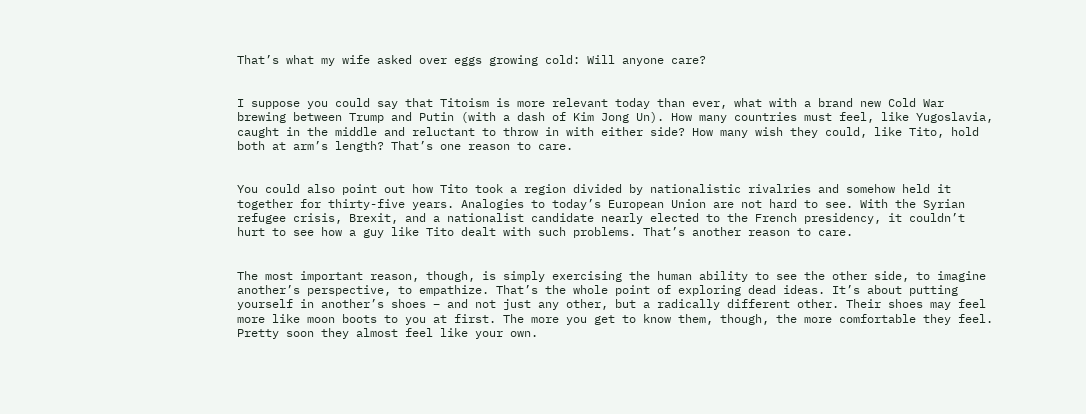That’s what my wife asked over eggs growing cold: Will anyone care?


I suppose you could say that Titoism is more relevant today than ever, what with a brand new Cold War brewing between Trump and Putin (with a dash of Kim Jong Un). How many countries must feel, like Yugoslavia, caught in the middle and reluctant to throw in with either side? How many wish they could, like Tito, hold both at arm’s length? That’s one reason to care.


You could also point out how Tito took a region divided by nationalistic rivalries and somehow held it together for thirty-five years. Analogies to today’s European Union are not hard to see. With the Syrian refugee crisis, Brexit, and a nationalist candidate nearly elected to the French presidency, it couldn’t hurt to see how a guy like Tito dealt with such problems. That’s another reason to care.


The most important reason, though, is simply exercising the human ability to see the other side, to imagine another’s perspective, to empathize. That’s the whole point of exploring dead ideas. It’s about putting yourself in another’s shoes – and not just any other, but a radically different other. Their shoes may feel more like moon boots to you at first. The more you get to know them, though, the more comfortable they feel. Pretty soon they almost feel like your own.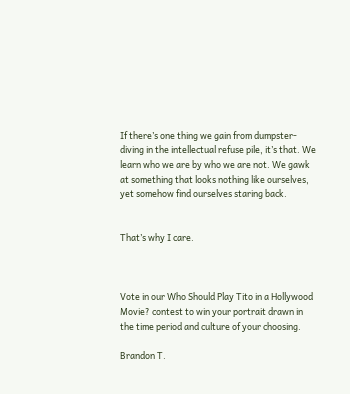If there’s one thing we gain from dumpster-diving in the intellectual refuse pile, it’s that. We learn who we are by who we are not. We gawk at something that looks nothing like ourselves, yet somehow find ourselves staring back.


That’s why I care.



Vote in our Who Should Play Tito in a Hollywood Movie? contest to win your portrait drawn in the time period and culture of your choosing.

Brandon T.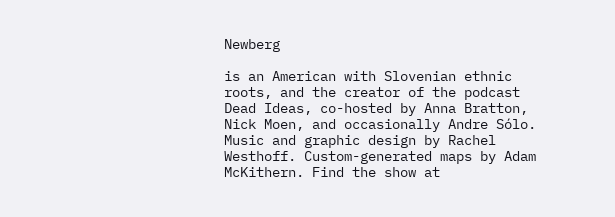Newberg

is an American with Slovenian ethnic roots, and the creator of the podcast Dead Ideas, co-hosted by Anna Bratton, Nick Moen, and occasionally Andre Sólo. Music and graphic design by Rachel Westhoff. Custom-generated maps by Adam McKithern. Find the show at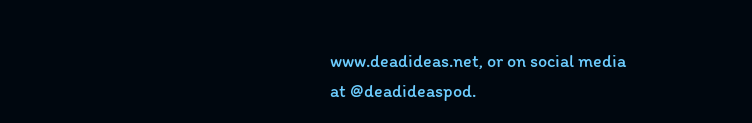www.deadideas.net, or on social media at @deadideaspod.